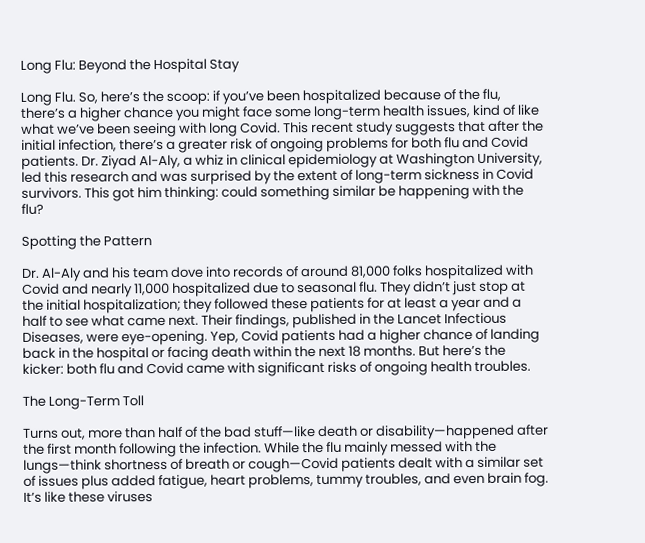Long Flu: Beyond the Hospital Stay

Long Flu. So, here’s the scoop: if you’ve been hospitalized because of the flu, there’s a higher chance you might face some long-term health issues, kind of like what we’ve been seeing with long Covid. This recent study suggests that after the initial infection, there’s a greater risk of ongoing problems for both flu and Covid patients. Dr. Ziyad Al-Aly, a whiz in clinical epidemiology at Washington University, led this research and was surprised by the extent of long-term sickness in Covid survivors. This got him thinking: could something similar be happening with the flu?

Spotting the Pattern

Dr. Al-Aly and his team dove into records of around 81,000 folks hospitalized with Covid and nearly 11,000 hospitalized due to seasonal flu. They didn’t just stop at the initial hospitalization; they followed these patients for at least a year and a half to see what came next. Their findings, published in the Lancet Infectious Diseases, were eye-opening. Yep, Covid patients had a higher chance of landing back in the hospital or facing death within the next 18 months. But here’s the kicker: both flu and Covid came with significant risks of ongoing health troubles.

The Long-Term Toll

Turns out, more than half of the bad stuff—like death or disability—happened after the first month following the infection. While the flu mainly messed with the lungs—think shortness of breath or cough—Covid patients dealt with a similar set of issues plus added fatigue, heart problems, tummy troubles, and even brain fog. It’s like these viruses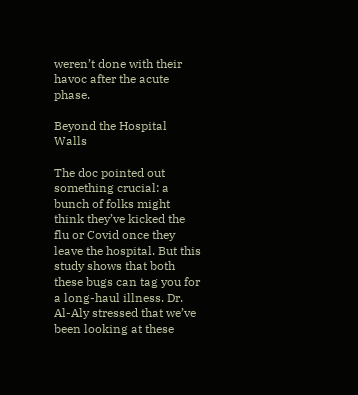weren’t done with their havoc after the acute phase.

Beyond the Hospital Walls

The doc pointed out something crucial: a bunch of folks might think they’ve kicked the flu or Covid once they leave the hospital. But this study shows that both these bugs can tag you for a long-haul illness. Dr. Al-Aly stressed that we’ve been looking at these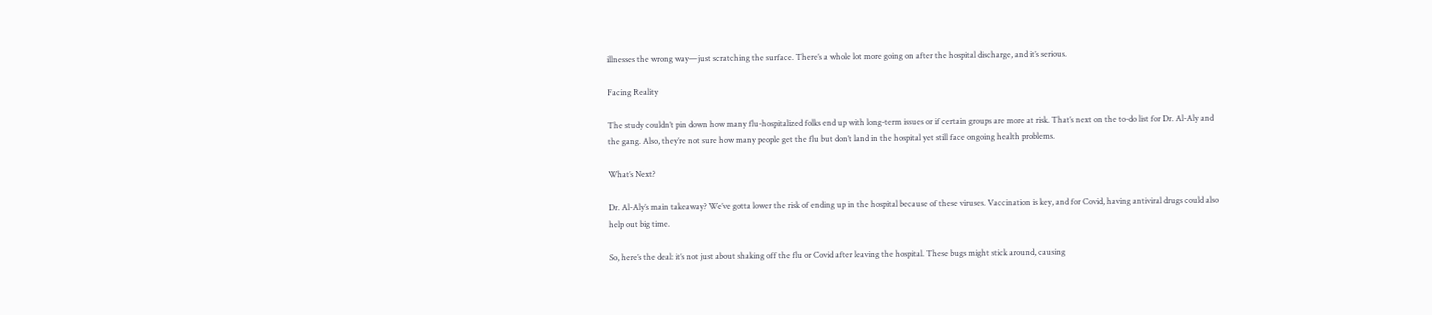illnesses the wrong way—just scratching the surface. There’s a whole lot more going on after the hospital discharge, and it’s serious.

Facing Reality

The study couldn’t pin down how many flu-hospitalized folks end up with long-term issues or if certain groups are more at risk. That’s next on the to-do list for Dr. Al-Aly and the gang. Also, they’re not sure how many people get the flu but don’t land in the hospital yet still face ongoing health problems.

What’s Next?

Dr. Al-Aly’s main takeaway? We’ve gotta lower the risk of ending up in the hospital because of these viruses. Vaccination is key, and for Covid, having antiviral drugs could also help out big time.

So, here’s the deal: it’s not just about shaking off the flu or Covid after leaving the hospital. These bugs might stick around, causing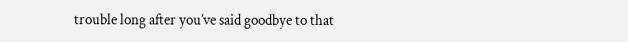trouble long after you’ve said goodbye to that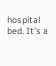hospital bed. It’s a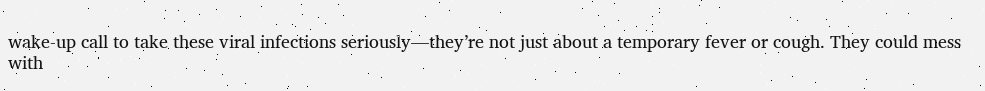wake-up call to take these viral infections seriously—they’re not just about a temporary fever or cough. They could mess with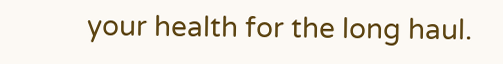your health for the long haul.